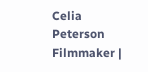Celia Peterson Filmmaker |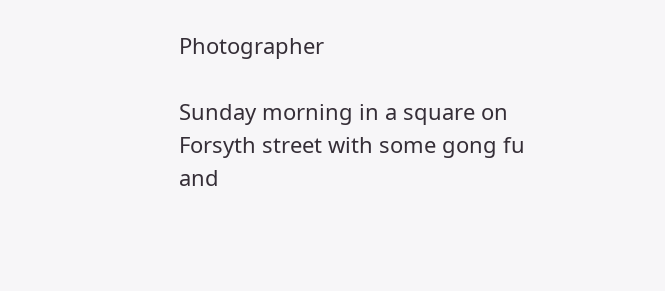Photographer

Sunday morning in a square on Forsyth street with some gong fu and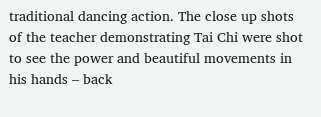traditional dancing action. The close up shots of the teacher demonstrating Tai Chi were shot to see the power and beautiful movements in his hands – back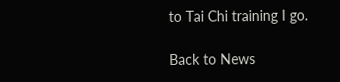to Tai Chi training I go.

Back to News